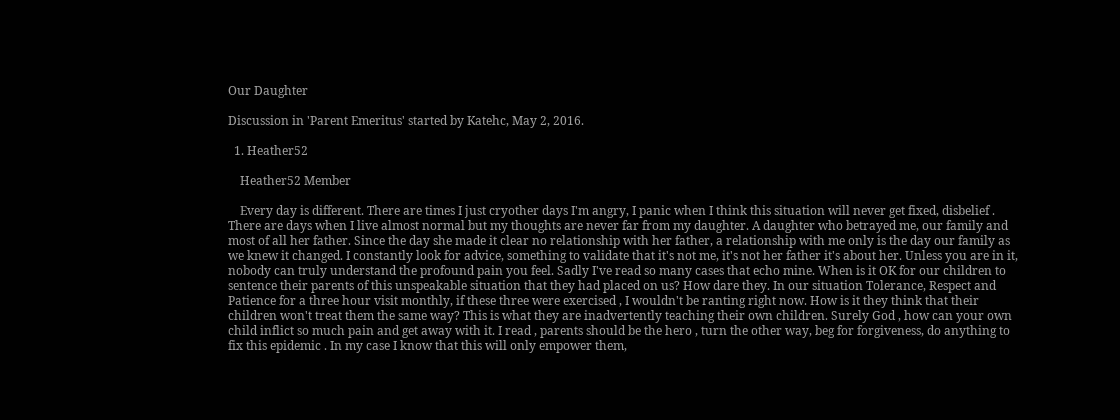Our Daughter

Discussion in 'Parent Emeritus' started by Katehc, May 2, 2016.

  1. Heather52

    Heather52 Member

    Every day is different. There are times I just cryother days I'm angry, I panic when I think this situation will never get fixed, disbelief . There are days when I live almost normal but my thoughts are never far from my daughter. A daughter who betrayed me, our family and most of all her father. Since the day she made it clear no relationship with her father, a relationship with me only is the day our family as we knew it changed. I constantly look for advice, something to validate that it's not me, it's not her father it's about her. Unless you are in it, nobody can truly understand the profound pain you feel. Sadly I've read so many cases that echo mine. When is it OK for our children to sentence their parents of this unspeakable situation that they had placed on us? How dare they. In our situation Tolerance, Respect and Patience for a three hour visit monthly, if these three were exercised , I wouldn't be ranting right now. How is it they think that their children won't treat them the same way? This is what they are inadvertently teaching their own children. Surely God , how can your own child inflict so much pain and get away with it. I read , parents should be the hero , turn the other way, beg for forgiveness, do anything to fix this epidemic . In my case I know that this will only empower them,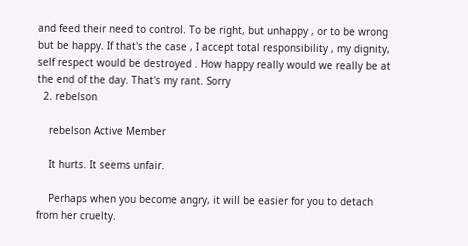and feed their need to control. To be right, but unhappy , or to be wrong but be happy. If that's the case , I accept total responsibility , my dignity, self respect would be destroyed . How happy really would we really be at the end of the day. That's my rant. Sorry
  2. rebelson

    rebelson Active Member

    It hurts. It seems unfair.

    Perhaps when you become angry, it will be easier for you to detach from her cruelty.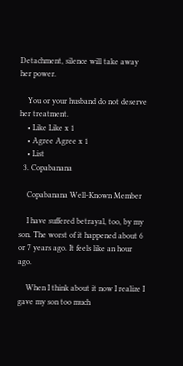Detachment, silence will take away her power.

    You or your husband do not deserve her treatment.
    • Like Like x 1
    • Agree Agree x 1
    • List
  3. Copabanana

    Copabanana Well-Known Member

    I have suffered betrayal, too, by my son. The worst of it happened about 6 or 7 years ago. It feels like an hour ago.

    When I think about it now I realize I gave my son too much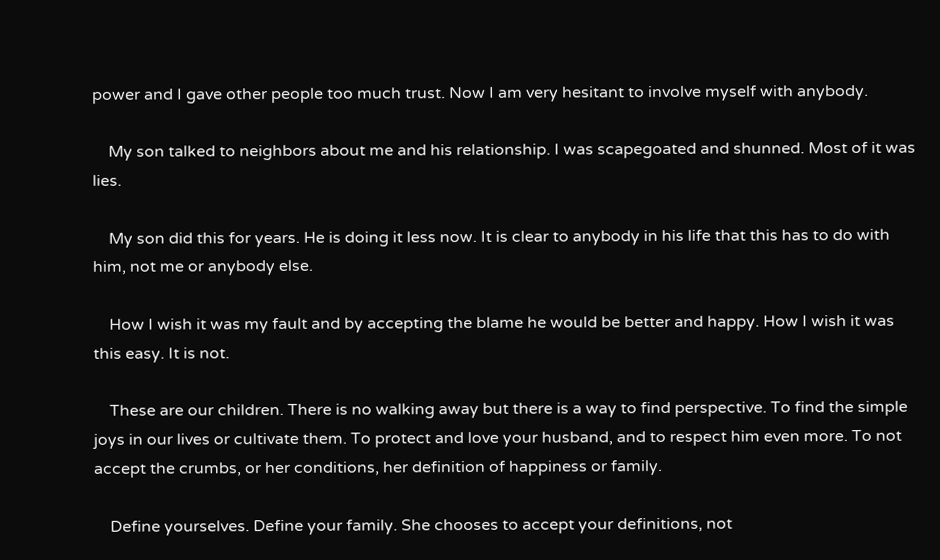power and I gave other people too much trust. Now I am very hesitant to involve myself with anybody.

    My son talked to neighbors about me and his relationship. I was scapegoated and shunned. Most of it was lies.

    My son did this for years. He is doing it less now. It is clear to anybody in his life that this has to do with him, not me or anybody else.

    How I wish it was my fault and by accepting the blame he would be better and happy. How I wish it was this easy. It is not.

    These are our children. There is no walking away but there is a way to find perspective. To find the simple joys in our lives or cultivate them. To protect and love your husband, and to respect him even more. To not accept the crumbs, or her conditions, her definition of happiness or family.

    Define yourselves. Define your family. She chooses to accept your definitions, not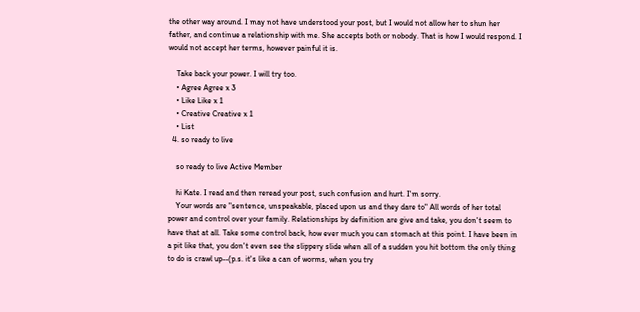the other way around. I may not have understood your post, but I would not allow her to shun her father, and continue a relationship with me. She accepts both or nobody. That is how I would respond. I would not accept her terms, however painful it is.

    Take back your power. I will try too.
    • Agree Agree x 3
    • Like Like x 1
    • Creative Creative x 1
    • List
  4. so ready to live

    so ready to live Active Member

    hi Kate. I read and then reread your post, such confusion and hurt. I'm sorry.
    Your words are "sentence, unspeakable, placed upon us and they dare to" All words of her total power and control over your family. Relationships by definition are give and take, you don't seem to have that at all. Take some control back, how ever much you can stomach at this point. I have been in a pit like that, you don't even see the slippery slide when all of a sudden you hit bottom the only thing to do is crawl up--(p.s. it's like a can of worms, when you try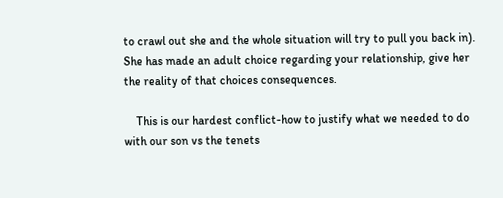to crawl out she and the whole situation will try to pull you back in). She has made an adult choice regarding your relationship, give her the reality of that choices consequences.

    This is our hardest conflict-how to justify what we needed to do with our son vs the tenets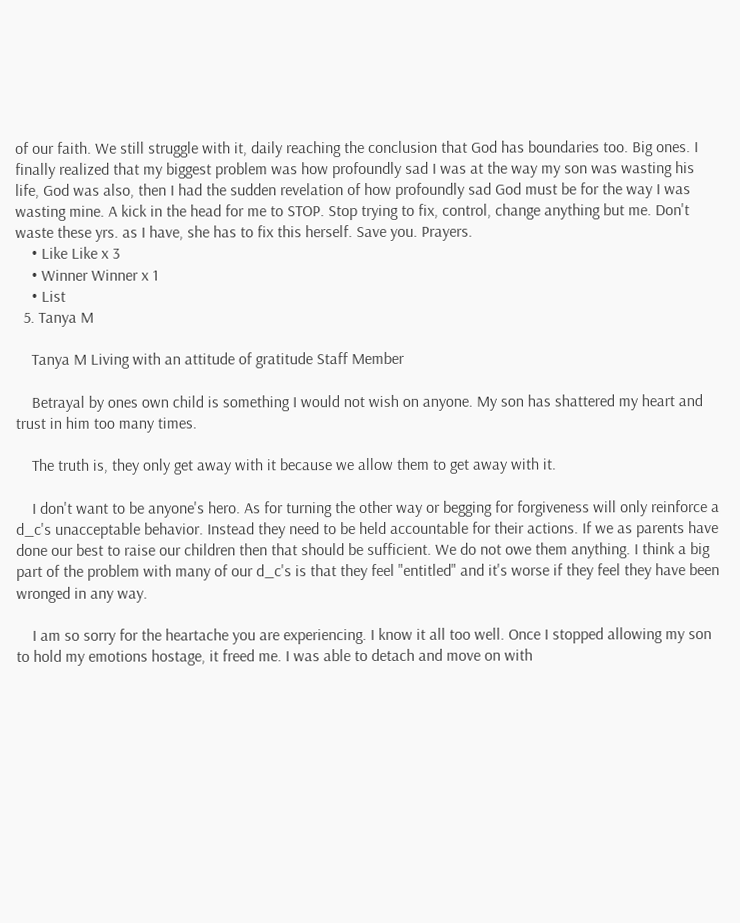of our faith. We still struggle with it, daily reaching the conclusion that God has boundaries too. Big ones. I finally realized that my biggest problem was how profoundly sad I was at the way my son was wasting his life, God was also, then I had the sudden revelation of how profoundly sad God must be for the way I was wasting mine. A kick in the head for me to STOP. Stop trying to fix, control, change anything but me. Don't waste these yrs. as I have, she has to fix this herself. Save you. Prayers.
    • Like Like x 3
    • Winner Winner x 1
    • List
  5. Tanya M

    Tanya M Living with an attitude of gratitude Staff Member

    Betrayal by ones own child is something I would not wish on anyone. My son has shattered my heart and trust in him too many times.

    The truth is, they only get away with it because we allow them to get away with it.

    I don't want to be anyone's hero. As for turning the other way or begging for forgiveness will only reinforce a d_c's unacceptable behavior. Instead they need to be held accountable for their actions. If we as parents have done our best to raise our children then that should be sufficient. We do not owe them anything. I think a big part of the problem with many of our d_c's is that they feel "entitled" and it's worse if they feel they have been wronged in any way.

    I am so sorry for the heartache you are experiencing. I know it all too well. Once I stopped allowing my son to hold my emotions hostage, it freed me. I was able to detach and move on with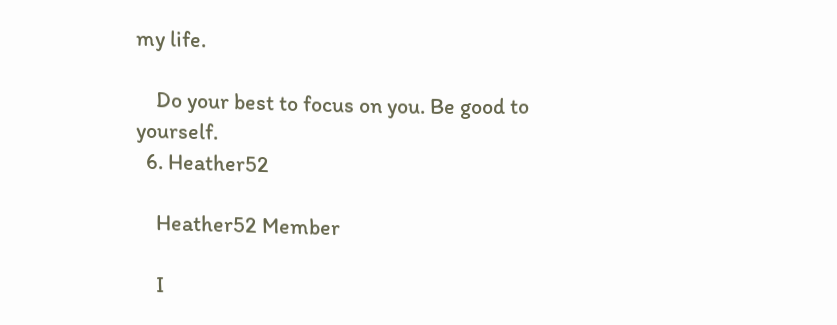my life.

    Do your best to focus on you. Be good to yourself.
  6. Heather52

    Heather52 Member

    I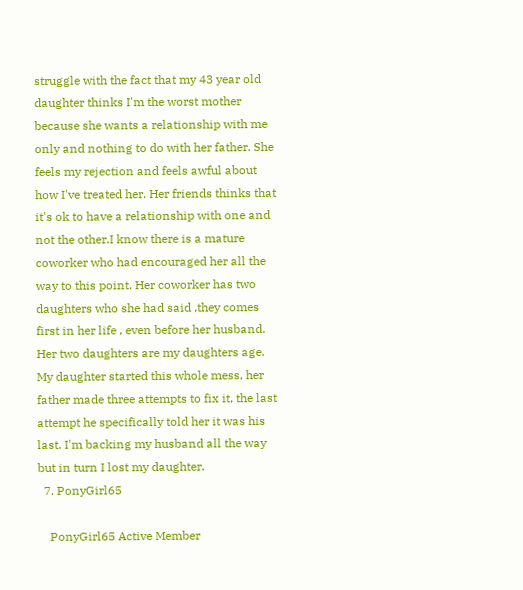struggle with the fact that my 43 year old daughter thinks I'm the worst mother because she wants a relationship with me only and nothing to do with her father. She feels my rejection and feels awful about how I've treated her. Her friends thinks that it's ok to have a relationship with one and not the other.I know there is a mature coworker who had encouraged her all the way to this point. Her coworker has two daughters who she had said ,they comes first in her life , even before her husband. Her two daughters are my daughters age. My daughter started this whole mess, her father made three attempts to fix it, the last attempt he specifically told her it was his last. I'm backing my husband all the way but in turn I lost my daughter.
  7. PonyGirl65

    PonyGirl65 Active Member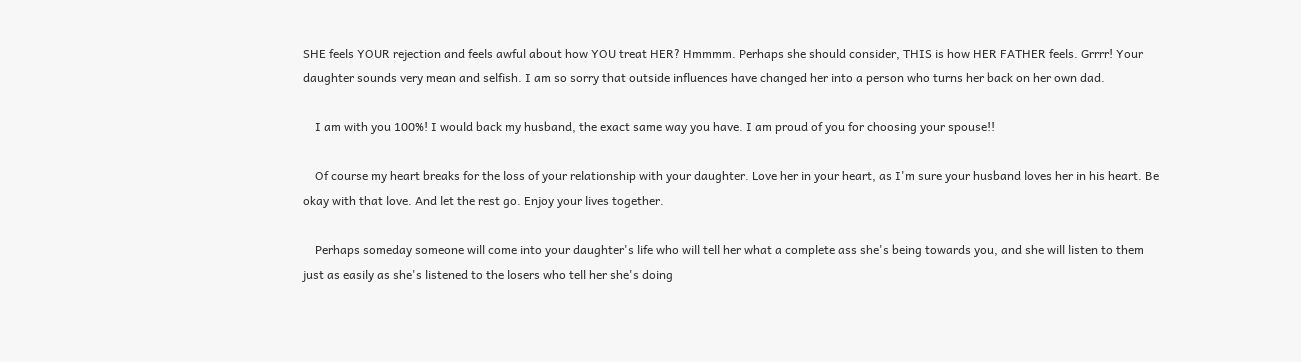SHE feels YOUR rejection and feels awful about how YOU treat HER? Hmmmm. Perhaps she should consider, THIS is how HER FATHER feels. Grrrr! Your daughter sounds very mean and selfish. I am so sorry that outside influences have changed her into a person who turns her back on her own dad.

    I am with you 100%! I would back my husband, the exact same way you have. I am proud of you for choosing your spouse!!

    Of course my heart breaks for the loss of your relationship with your daughter. Love her in your heart, as I'm sure your husband loves her in his heart. Be okay with that love. And let the rest go. Enjoy your lives together.

    Perhaps someday someone will come into your daughter's life who will tell her what a complete ass she's being towards you, and she will listen to them just as easily as she's listened to the losers who tell her she's doing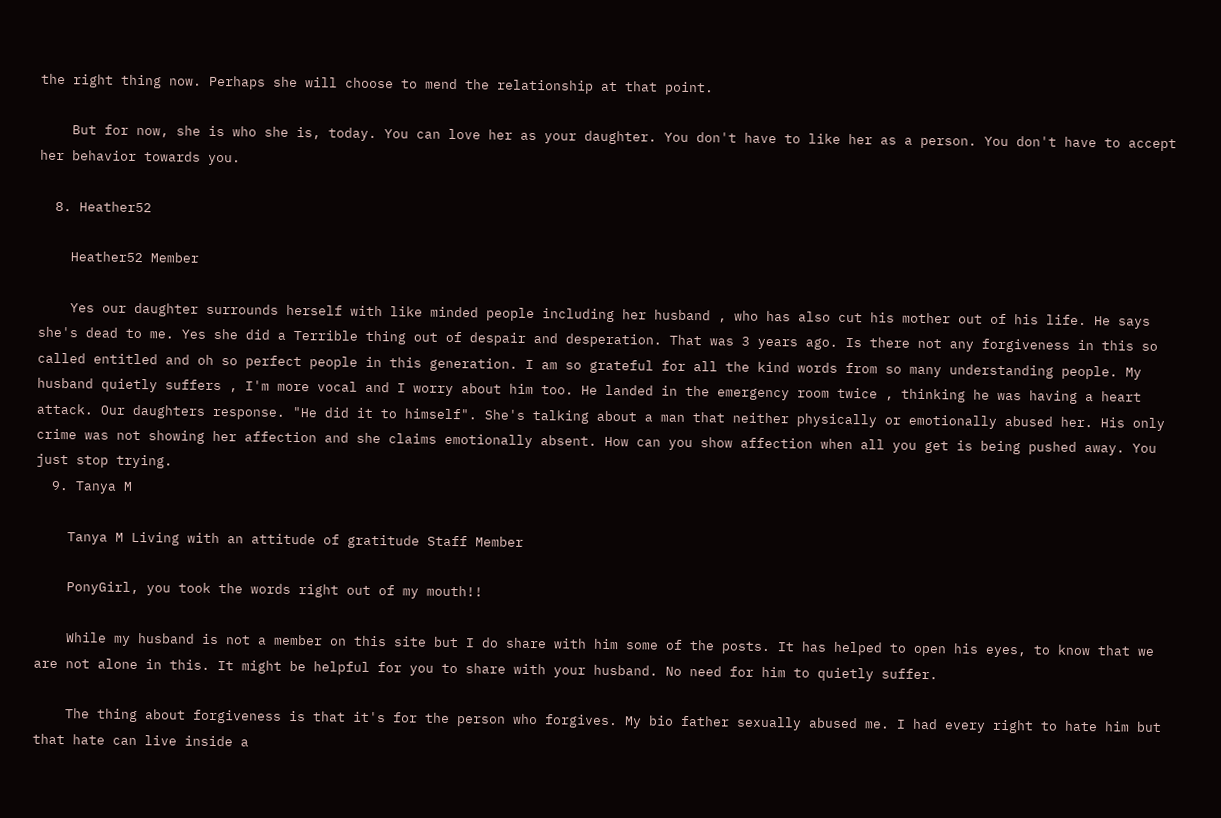the right thing now. Perhaps she will choose to mend the relationship at that point.

    But for now, she is who she is, today. You can love her as your daughter. You don't have to like her as a person. You don't have to accept her behavior towards you.

  8. Heather52

    Heather52 Member

    Yes our daughter surrounds herself with like minded people including her husband , who has also cut his mother out of his life. He says she's dead to me. Yes she did a Terrible thing out of despair and desperation. That was 3 years ago. Is there not any forgiveness in this so called entitled and oh so perfect people in this generation. I am so grateful for all the kind words from so many understanding people. My husband quietly suffers , I'm more vocal and I worry about him too. He landed in the emergency room twice , thinking he was having a heart attack. Our daughters response. "He did it to himself". She's talking about a man that neither physically or emotionally abused her. His only crime was not showing her affection and she claims emotionally absent. How can you show affection when all you get is being pushed away. You just stop trying.
  9. Tanya M

    Tanya M Living with an attitude of gratitude Staff Member

    PonyGirl, you took the words right out of my mouth!!

    While my husband is not a member on this site but I do share with him some of the posts. It has helped to open his eyes, to know that we are not alone in this. It might be helpful for you to share with your husband. No need for him to quietly suffer.

    The thing about forgiveness is that it's for the person who forgives. My bio father sexually abused me. I had every right to hate him but that hate can live inside a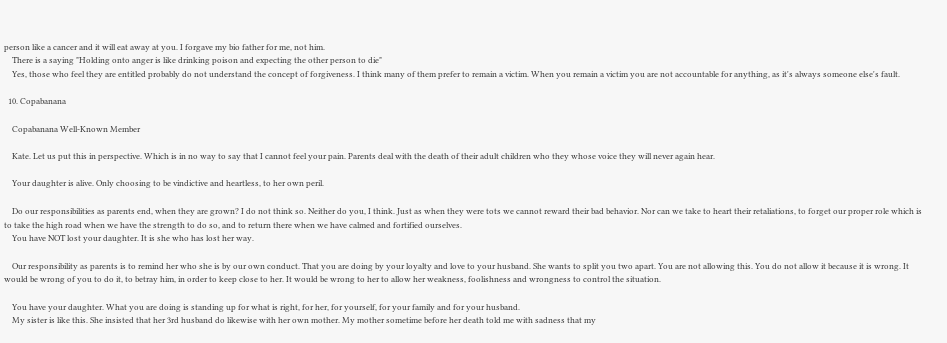person like a cancer and it will eat away at you. I forgave my bio father for me, not him.
    There is a saying "Holding onto anger is like drinking poison and expecting the other person to die"
    Yes, those who feel they are entitled probably do not understand the concept of forgiveness. I think many of them prefer to remain a victim. When you remain a victim you are not accountable for anything, as it's always someone else's fault.

  10. Copabanana

    Copabanana Well-Known Member

    Kate. Let us put this in perspective. Which is in no way to say that I cannot feel your pain. Parents deal with the death of their adult children who they whose voice they will never again hear.

    Your daughter is alive. Only choosing to be vindictive and heartless, to her own peril.

    Do our responsibilities as parents end, when they are grown? I do not think so. Neither do you, I think. Just as when they were tots we cannot reward their bad behavior. Nor can we take to heart their retaliations, to forget our proper role which is to take the high road when we have the strength to do so, and to return there when we have calmed and fortified ourselves.
    You have NOT lost your daughter. It is she who has lost her way.

    Our responsibility as parents is to remind her who she is by our own conduct. That you are doing by your loyalty and love to your husband. She wants to split you two apart. You are not allowing this. You do not allow it because it is wrong. It would be wrong of you to do it, to betray him, in order to keep close to her. It would be wrong to her to allow her weakness, foolishness and wrongness to control the situation.

    You have your daughter. What you are doing is standing up for what is right, for her, for yourself, for your family and for your husband.
    My sister is like this. She insisted that her 3rd husband do likewise with her own mother. My mother sometime before her death told me with sadness that my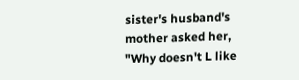sister's husband's mother asked her, "Why doesn't L like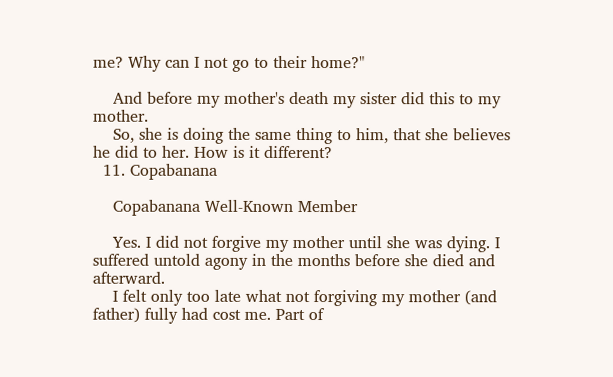me? Why can I not go to their home?"

    And before my mother's death my sister did this to my mother.
    So, she is doing the same thing to him, that she believes he did to her. How is it different?
  11. Copabanana

    Copabanana Well-Known Member

    Yes. I did not forgive my mother until she was dying. I suffered untold agony in the months before she died and afterward.
    I felt only too late what not forgiving my mother (and father) fully had cost me. Part of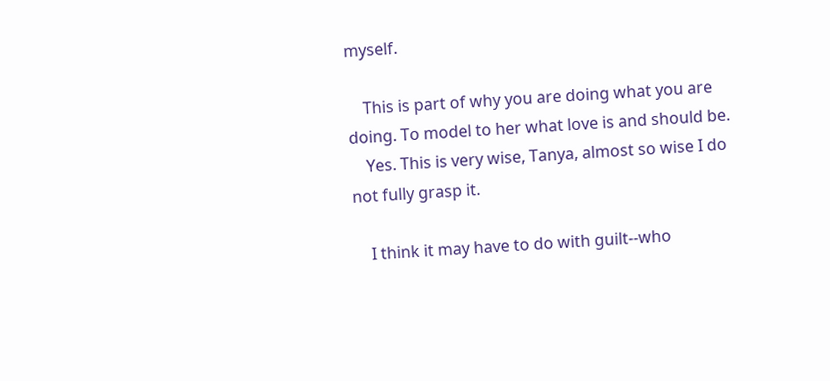myself.

    This is part of why you are doing what you are doing. To model to her what love is and should be.
    Yes. This is very wise, Tanya, almost so wise I do not fully grasp it.

    I think it may have to do with guilt--who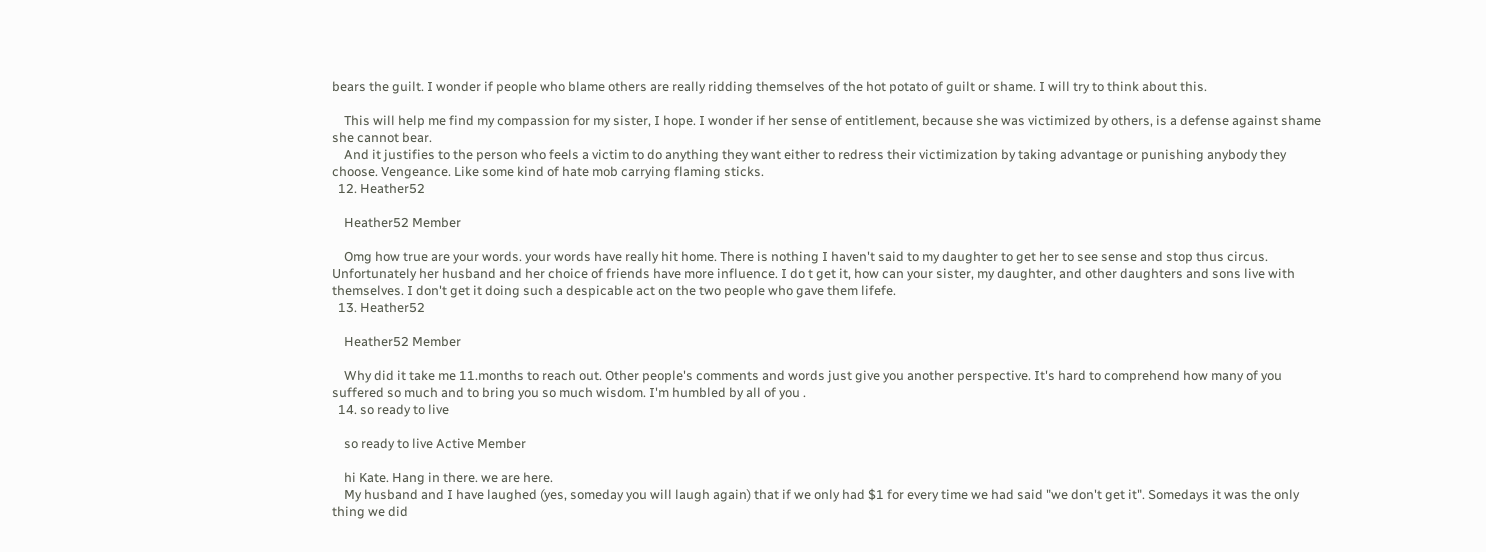bears the guilt. I wonder if people who blame others are really ridding themselves of the hot potato of guilt or shame. I will try to think about this.

    This will help me find my compassion for my sister, I hope. I wonder if her sense of entitlement, because she was victimized by others, is a defense against shame she cannot bear.
    And it justifies to the person who feels a victim to do anything they want either to redress their victimization by taking advantage or punishing anybody they choose. Vengeance. Like some kind of hate mob carrying flaming sticks.
  12. Heather52

    Heather52 Member

    Omg how true are your words. your words have really hit home. There is nothing I haven't said to my daughter to get her to see sense and stop thus circus. Unfortunately her husband and her choice of friends have more influence. I do t get it, how can your sister, my daughter, and other daughters and sons live with themselves. I don't get it doing such a despicable act on the two people who gave them lifefe.
  13. Heather52

    Heather52 Member

    Why did it take me 11.months to reach out. Other people's comments and words just give you another perspective. It's hard to comprehend how many of you suffered so much and to bring you so much wisdom. I'm humbled by all of you .
  14. so ready to live

    so ready to live Active Member

    hi Kate. Hang in there. we are here.
    My husband and I have laughed (yes, someday you will laugh again) that if we only had $1 for every time we had said "we don't get it". Somedays it was the only thing we did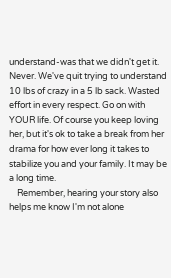understand-was that we didn't get it. Never. We've quit trying to understand 10 lbs of crazy in a 5 lb sack. Wasted effort in every respect. Go on with YOUR life. Of course you keep loving her, but it's ok to take a break from her drama for how ever long it takes to stabilize you and your family. It may be a long time.
    Remember, hearing your story also helps me know I'm not alone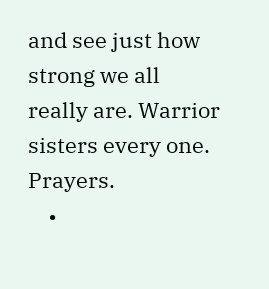and see just how strong we all really are. Warrior sisters every one. Prayers.
    •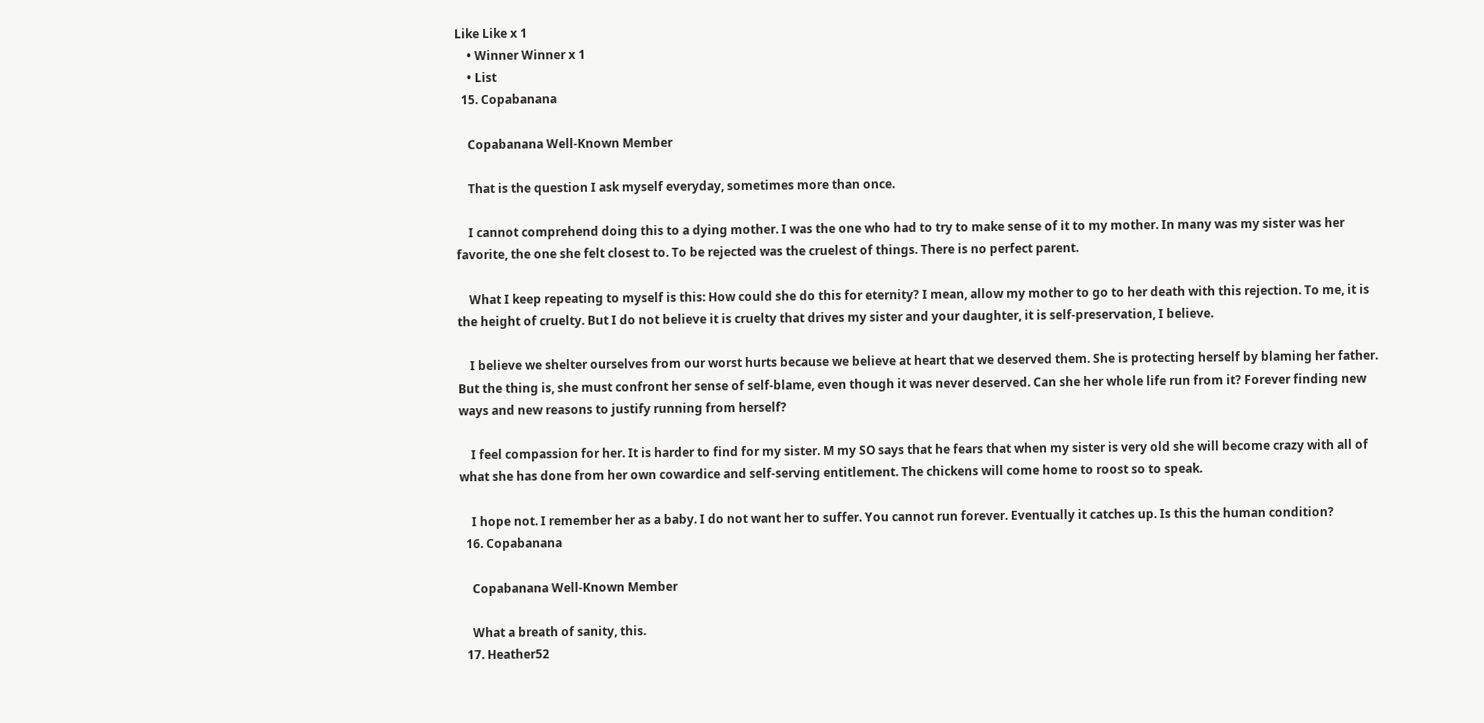Like Like x 1
    • Winner Winner x 1
    • List
  15. Copabanana

    Copabanana Well-Known Member

    That is the question I ask myself everyday, sometimes more than once.

    I cannot comprehend doing this to a dying mother. I was the one who had to try to make sense of it to my mother. In many was my sister was her favorite, the one she felt closest to. To be rejected was the cruelest of things. There is no perfect parent.

    What I keep repeating to myself is this: How could she do this for eternity? I mean, allow my mother to go to her death with this rejection. To me, it is the height of cruelty. But I do not believe it is cruelty that drives my sister and your daughter, it is self-preservation, I believe.

    I believe we shelter ourselves from our worst hurts because we believe at heart that we deserved them. She is protecting herself by blaming her father. But the thing is, she must confront her sense of self-blame, even though it was never deserved. Can she her whole life run from it? Forever finding new ways and new reasons to justify running from herself?

    I feel compassion for her. It is harder to find for my sister. M my SO says that he fears that when my sister is very old she will become crazy with all of what she has done from her own cowardice and self-serving entitlement. The chickens will come home to roost so to speak.

    I hope not. I remember her as a baby. I do not want her to suffer. You cannot run forever. Eventually it catches up. Is this the human condition?
  16. Copabanana

    Copabanana Well-Known Member

    What a breath of sanity, this.
  17. Heather52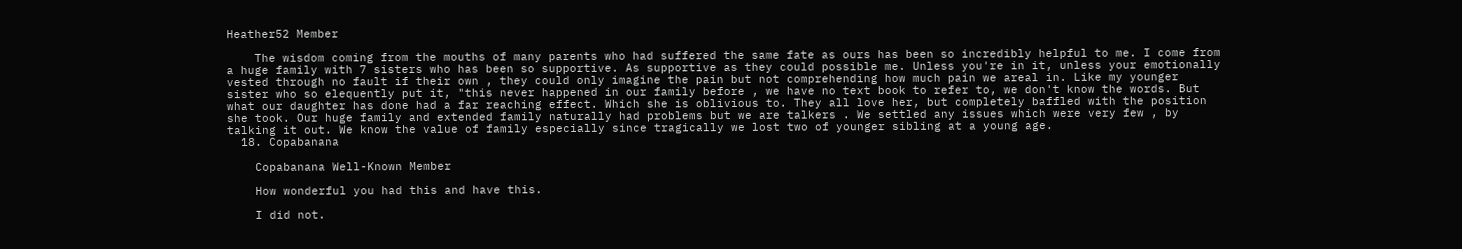Heather52 Member

    The wisdom coming from the mouths of many parents who had suffered the same fate as ours has been so incredibly helpful to me. I come from a huge family with 7 sisters who has been so supportive. As supportive as they could possible me. Unless you're in it, unless your emotionally vested through no fault if their own , they could only imagine the pain but not comprehending how much pain we areal in. Like my younger sister who so elequently put it, "this never happened in our family before , we have no text book to refer to, we don't know the words. But what our daughter has done had a far reaching effect. Which she is oblivious to. They all love her, but completely baffled with the position she took. Our huge family and extended family naturally had problems but we are talkers . We settled any issues which were very few , by talking it out. We know the value of family especially since tragically we lost two of younger sibling at a young age.
  18. Copabanana

    Copabanana Well-Known Member

    How wonderful you had this and have this.

    I did not.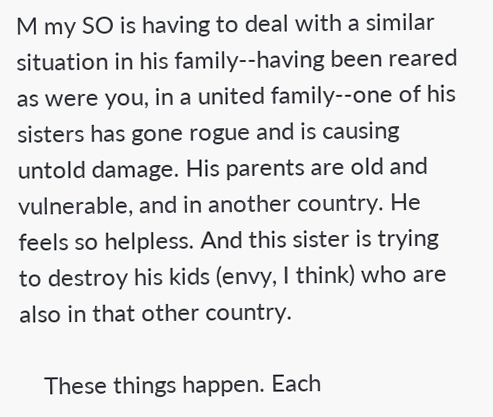M my SO is having to deal with a similar situation in his family--having been reared as were you, in a united family--one of his sisters has gone rogue and is causing untold damage. His parents are old and vulnerable, and in another country. He feels so helpless. And this sister is trying to destroy his kids (envy, I think) who are also in that other country.

    These things happen. Each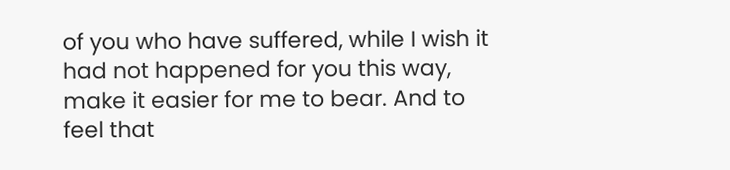of you who have suffered, while I wish it had not happened for you this way, make it easier for me to bear. And to feel that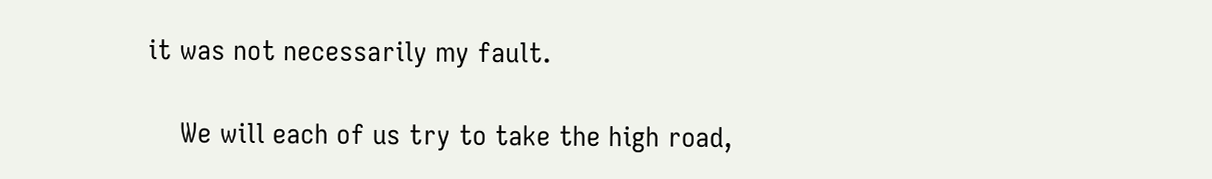it was not necessarily my fault.

    We will each of us try to take the high road,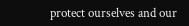protect ourselves and our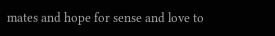mates and hope for sense and love to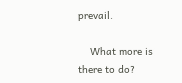prevail.

    What more is there to do?